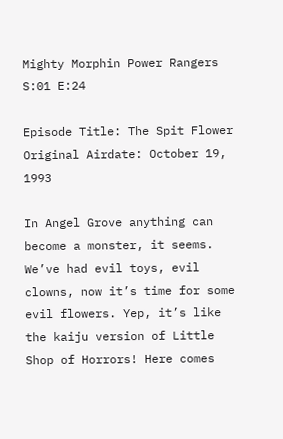Mighty Morphin Power Rangers S:01 E:24

Episode Title: The Spit Flower
Original Airdate: October 19, 1993

In Angel Grove anything can become a monster, it seems. We’ve had evil toys, evil clowns, now it’s time for some evil flowers. Yep, it’s like the kaiju version of Little Shop of Horrors! Here comes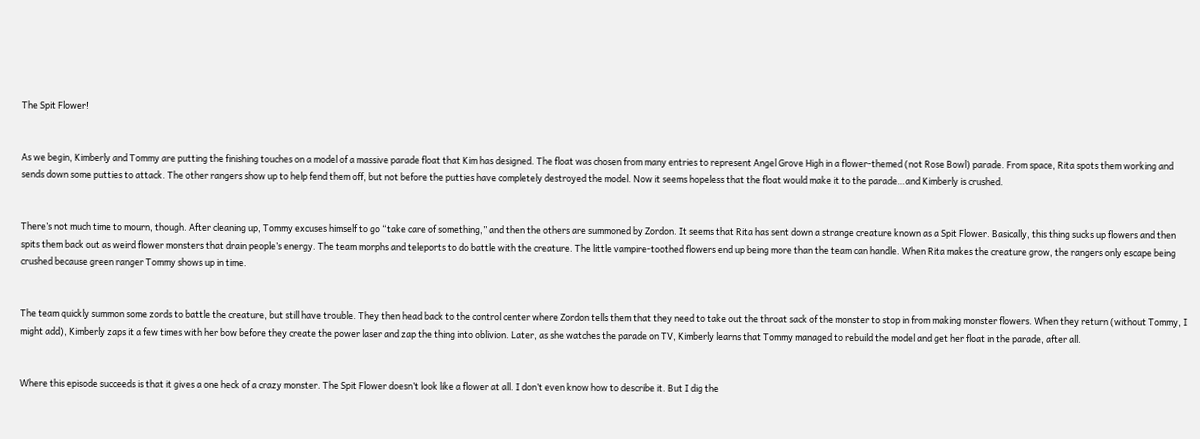The Spit Flower!


As we begin, Kimberly and Tommy are putting the finishing touches on a model of a massive parade float that Kim has designed. The float was chosen from many entries to represent Angel Grove High in a flower-themed (not Rose Bowl) parade. From space, Rita spots them working and sends down some putties to attack. The other rangers show up to help fend them off, but not before the putties have completely destroyed the model. Now it seems hopeless that the float would make it to the parade…and Kimberly is crushed.


There’s not much time to mourn, though. After cleaning up, Tommy excuses himself to go “take care of something,” and then the others are summoned by Zordon. It seems that Rita has sent down a strange creature known as a Spit Flower. Basically, this thing sucks up flowers and then spits them back out as weird flower monsters that drain people’s energy. The team morphs and teleports to do battle with the creature. The little vampire-toothed flowers end up being more than the team can handle. When Rita makes the creature grow, the rangers only escape being crushed because green ranger Tommy shows up in time.


The team quickly summon some zords to battle the creature, but still have trouble. They then head back to the control center where Zordon tells them that they need to take out the throat sack of the monster to stop in from making monster flowers. When they return (without Tommy, I might add), Kimberly zaps it a few times with her bow before they create the power laser and zap the thing into oblivion. Later, as she watches the parade on TV, Kimberly learns that Tommy managed to rebuild the model and get her float in the parade, after all.


Where this episode succeeds is that it gives a one heck of a crazy monster. The Spit Flower doesn’t look like a flower at all. I don’t even know how to describe it. But I dig the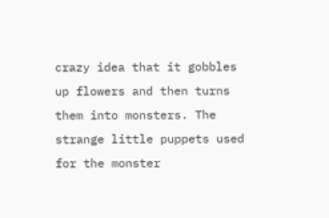crazy idea that it gobbles up flowers and then turns them into monsters. The strange little puppets used for the monster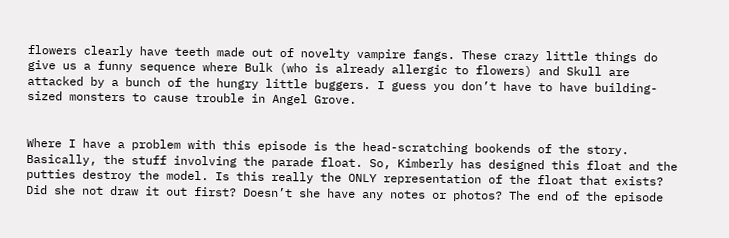flowers clearly have teeth made out of novelty vampire fangs. These crazy little things do give us a funny sequence where Bulk (who is already allergic to flowers) and Skull are attacked by a bunch of the hungry little buggers. I guess you don’t have to have building-sized monsters to cause trouble in Angel Grove.


Where I have a problem with this episode is the head-scratching bookends of the story. Basically, the stuff involving the parade float. So, Kimberly has designed this float and the putties destroy the model. Is this really the ONLY representation of the float that exists? Did she not draw it out first? Doesn’t she have any notes or photos? The end of the episode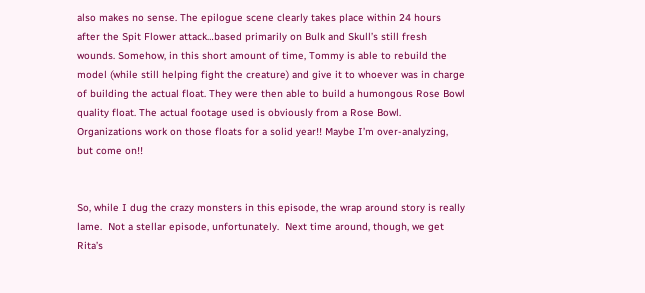also makes no sense. The epilogue scene clearly takes place within 24 hours after the Spit Flower attack…based primarily on Bulk and Skull’s still fresh wounds. Somehow, in this short amount of time, Tommy is able to rebuild the model (while still helping fight the creature) and give it to whoever was in charge of building the actual float. They were then able to build a humongous Rose Bowl quality float. The actual footage used is obviously from a Rose Bowl. Organizations work on those floats for a solid year!! Maybe I’m over-analyzing, but come on!!


So, while I dug the crazy monsters in this episode, the wrap around story is really lame.  Not a stellar episode, unfortunately.  Next time around, though, we get Rita’s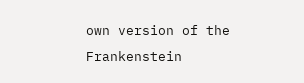own version of the Frankenstein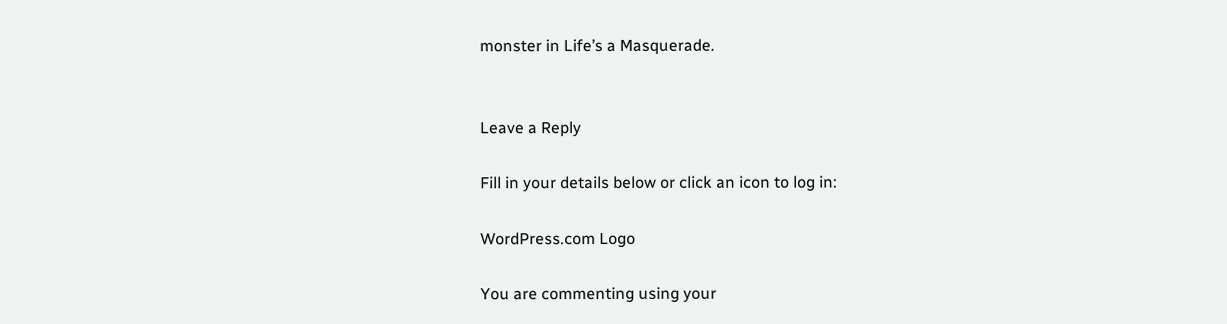monster in Life’s a Masquerade.


Leave a Reply

Fill in your details below or click an icon to log in:

WordPress.com Logo

You are commenting using your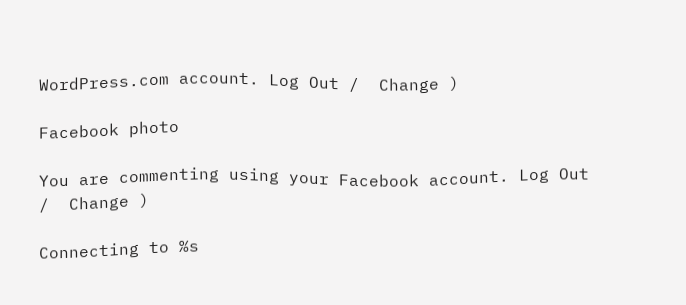WordPress.com account. Log Out /  Change )

Facebook photo

You are commenting using your Facebook account. Log Out /  Change )

Connecting to %s